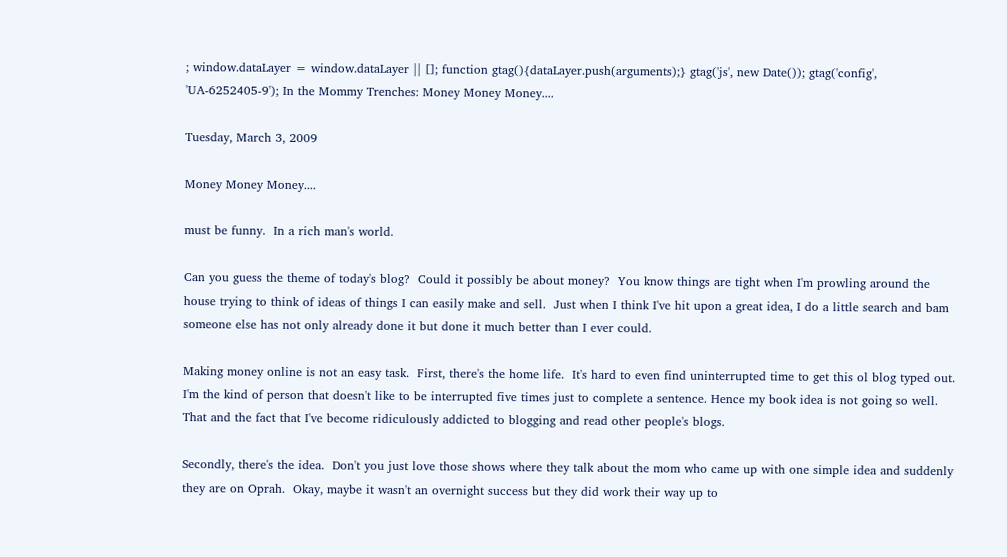; window.dataLayer = window.dataLayer || []; function gtag(){dataLayer.push(arguments);} gtag('js', new Date()); gtag('config', 'UA-6252405-9'); In the Mommy Trenches: Money Money Money....

Tuesday, March 3, 2009

Money Money Money....

must be funny.  In a rich man's world.

Can you guess the theme of today's blog?  Could it possibly be about money?  You know things are tight when I'm prowling around the house trying to think of ideas of things I can easily make and sell.  Just when I think I've hit upon a great idea, I do a little search and bam someone else has not only already done it but done it much better than I ever could.

Making money online is not an easy task.  First, there's the home life.  It's hard to even find uninterrupted time to get this ol blog typed out.  I'm the kind of person that doesn't like to be interrupted five times just to complete a sentence. Hence my book idea is not going so well.  That and the fact that I've become ridiculously addicted to blogging and read other people's blogs.

Secondly, there's the idea.  Don't you just love those shows where they talk about the mom who came up with one simple idea and suddenly they are on Oprah.  Okay, maybe it wasn't an overnight success but they did work their way up to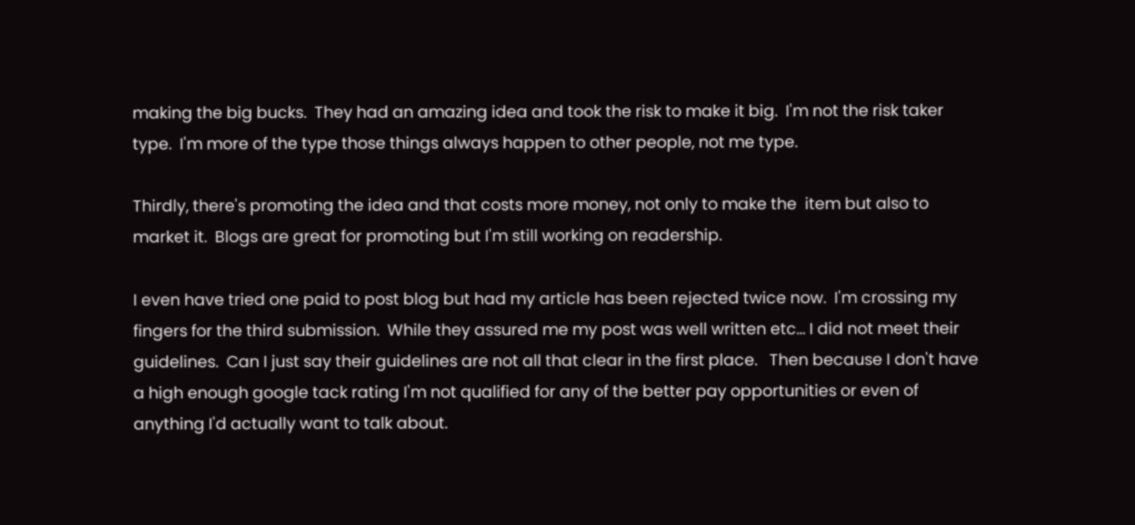making the big bucks.  They had an amazing idea and took the risk to make it big.  I'm not the risk taker type.  I'm more of the type those things always happen to other people, not me type.

Thirdly, there's promoting the idea and that costs more money, not only to make the  item but also to market it.  Blogs are great for promoting but I'm still working on readership.

I even have tried one paid to post blog but had my article has been rejected twice now.  I'm crossing my fingers for the third submission.  While they assured me my post was well written etc... I did not meet their guidelines.  Can I just say their guidelines are not all that clear in the first place.   Then because I don't have a high enough google tack rating I'm not qualified for any of the better pay opportunities or even of anything I'd actually want to talk about.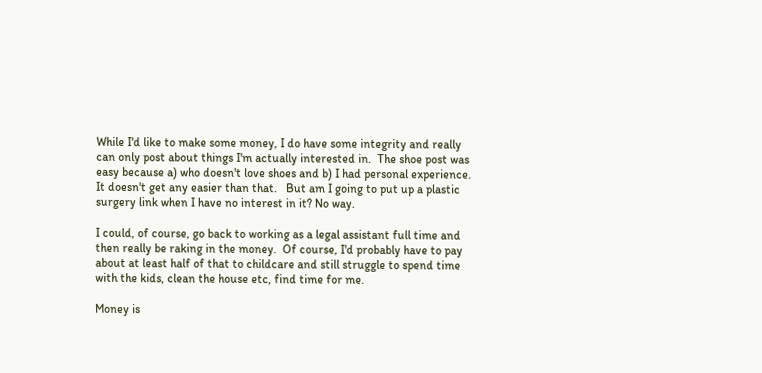While I'd like to make some money, I do have some integrity and really can only post about things I'm actually interested in.  The shoe post was easy because a) who doesn't love shoes and b) I had personal experience.  It doesn't get any easier than that.   But am I going to put up a plastic surgery link when I have no interest in it? No way.

I could, of course, go back to working as a legal assistant full time and then really be raking in the money.  Of course, I'd probably have to pay about at least half of that to childcare and still struggle to spend time with the kids, clean the house etc, find time for me.

Money is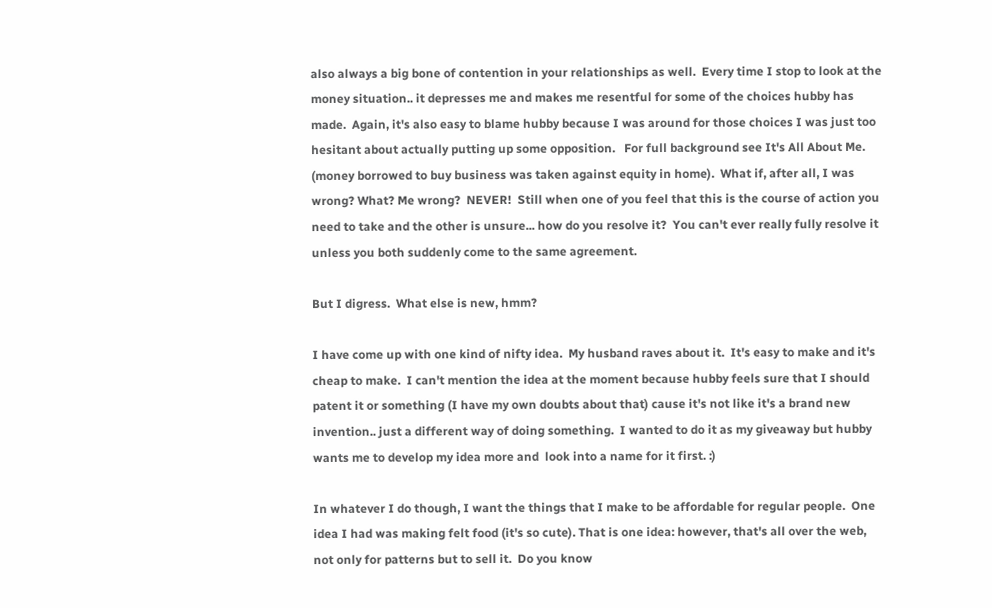also always a big bone of contention in your relationships as well.  Every time I stop to look at the money situation.. it depresses me and makes me resentful for some of the choices hubby has made.  Again, it's also easy to blame hubby because I was around for those choices I was just too hesitant about actually putting up some opposition.   For full background see It's All About Me.   (money borrowed to buy business was taken against equity in home).  What if, after all, I was wrong? What? Me wrong?  NEVER!  Still when one of you feel that this is the course of action you need to take and the other is unsure... how do you resolve it?  You can't ever really fully resolve it unless you both suddenly come to the same agreement.

But I digress.  What else is new, hmm?

I have come up with one kind of nifty idea.  My husband raves about it.  It's easy to make and it's cheap to make.  I can't mention the idea at the moment because hubby feels sure that I should patent it or something (I have my own doubts about that) cause it's not like it's a brand new invention.. just a different way of doing something.  I wanted to do it as my giveaway but hubby wants me to develop my idea more and  look into a name for it first. :)

In whatever I do though, I want the things that I make to be affordable for regular people.  One idea I had was making felt food (it's so cute). That is one idea: however, that's all over the web, not only for patterns but to sell it.  Do you know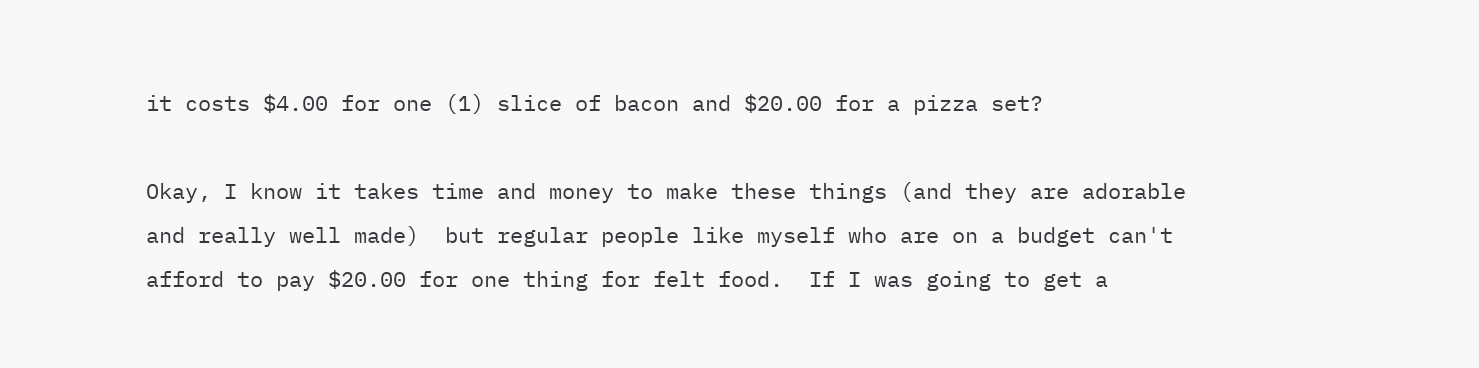it costs $4.00 for one (1) slice of bacon and $20.00 for a pizza set?

Okay, I know it takes time and money to make these things (and they are adorable and really well made)  but regular people like myself who are on a budget can't afford to pay $20.00 for one thing for felt food.  If I was going to get a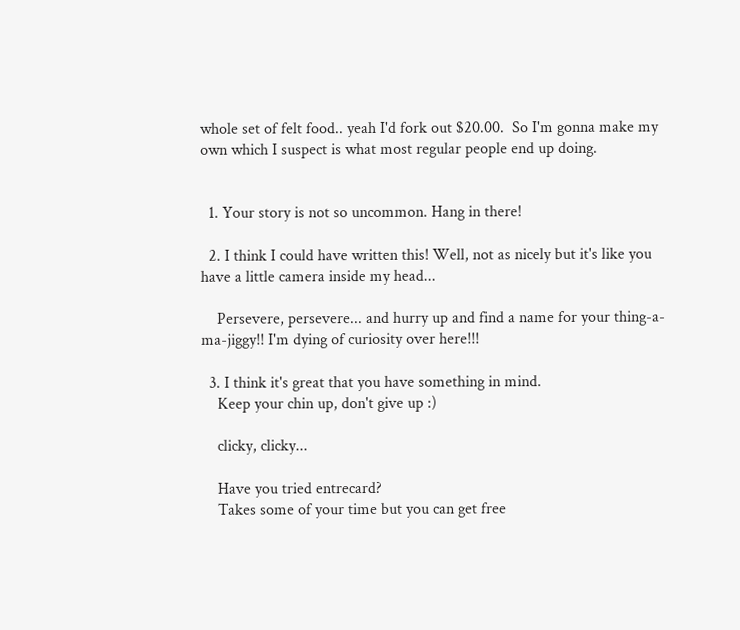whole set of felt food.. yeah I'd fork out $20.00.  So I'm gonna make my own which I suspect is what most regular people end up doing.


  1. Your story is not so uncommon. Hang in there!

  2. I think I could have written this! Well, not as nicely but it's like you have a little camera inside my head...

    Persevere, persevere... and hurry up and find a name for your thing-a-ma-jiggy!! I'm dying of curiosity over here!!!

  3. I think it's great that you have something in mind.
    Keep your chin up, don't give up :)

    clicky, clicky...

    Have you tried entrecard?
    Takes some of your time but you can get free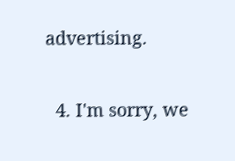advertising.

  4. I'm sorry, we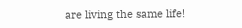are living the same life!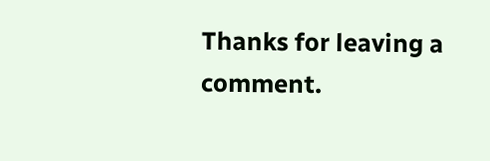Thanks for leaving a comment.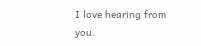I love hearing from you.